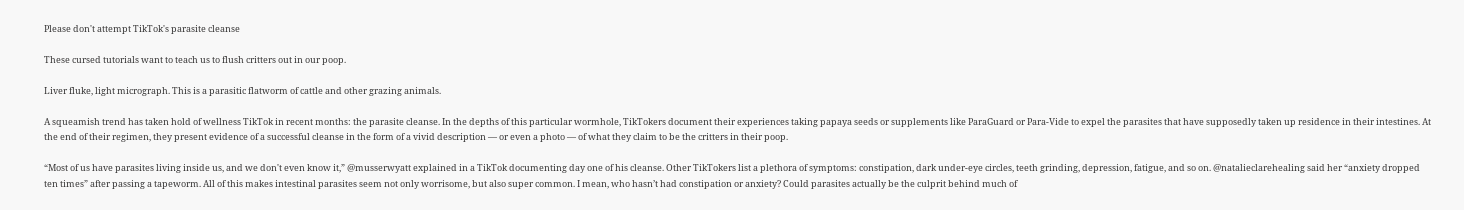Please don't attempt TikTok's parasite cleanse

These cursed tutorials want to teach us to flush critters out in our poop.

Liver fluke, light micrograph. This is a parasitic flatworm of cattle and other grazing animals.

A squeamish trend has taken hold of wellness TikTok in recent months: the parasite cleanse. In the depths of this particular wormhole, TikTokers document their experiences taking papaya seeds or supplements like ParaGuard or Para-Vide to expel the parasites that have supposedly taken up residence in their intestines. At the end of their regimen, they present evidence of a successful cleanse in the form of a vivid description — or even a photo — of what they claim to be the critters in their poop.

“Most of us have parasites living inside us, and we don't even know it,” @musserwyatt explained in a TikTok documenting day one of his cleanse. Other TikTokers list a plethora of symptoms: constipation, dark under-eye circles, teeth grinding, depression, fatigue, and so on. @natalieclarehealing said her “anxiety dropped ten times” after passing a tapeworm. All of this makes intestinal parasites seem not only worrisome, but also super common. I mean, who hasn’t had constipation or anxiety? Could parasites actually be the culprit behind much of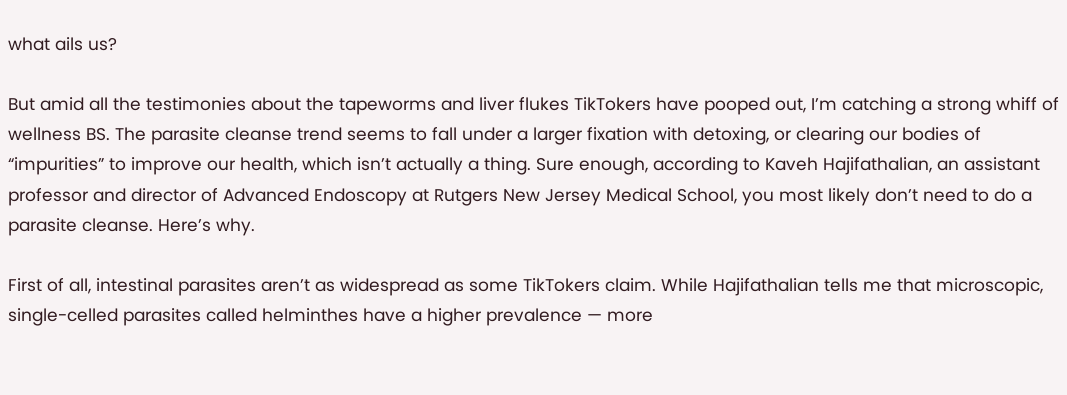what ails us?

But amid all the testimonies about the tapeworms and liver flukes TikTokers have pooped out, I’m catching a strong whiff of wellness BS. The parasite cleanse trend seems to fall under a larger fixation with detoxing, or clearing our bodies of “impurities” to improve our health, which isn’t actually a thing. Sure enough, according to Kaveh Hajifathalian, an assistant professor and director of Advanced Endoscopy at Rutgers New Jersey Medical School, you most likely don’t need to do a parasite cleanse. Here’s why.

First of all, intestinal parasites aren’t as widespread as some TikTokers claim. While Hajifathalian tells me that microscopic, single-celled parasites called helminthes have a higher prevalence — more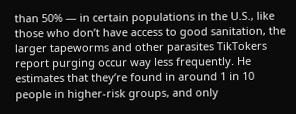than 50% — in certain populations in the U.S., like those who don’t have access to good sanitation, the larger tapeworms and other parasites TikTokers report purging occur way less frequently. He estimates that they’re found in around 1 in 10 people in higher-risk groups, and only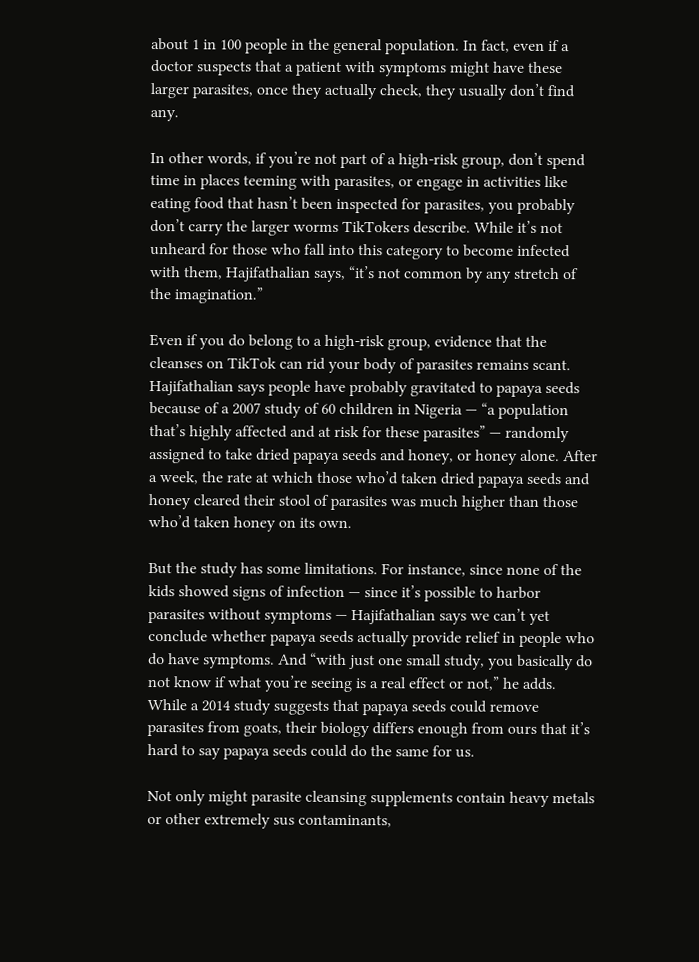about 1 in 100 people in the general population. In fact, even if a doctor suspects that a patient with symptoms might have these larger parasites, once they actually check, they usually don’t find any.

In other words, if you’re not part of a high-risk group, don’t spend time in places teeming with parasites, or engage in activities like eating food that hasn’t been inspected for parasites, you probably don’t carry the larger worms TikTokers describe. While it’s not unheard for those who fall into this category to become infected with them, Hajifathalian says, “it’s not common by any stretch of the imagination.”

Even if you do belong to a high-risk group, evidence that the cleanses on TikTok can rid your body of parasites remains scant. Hajifathalian says people have probably gravitated to papaya seeds because of a 2007 study of 60 children in Nigeria — “a population that’s highly affected and at risk for these parasites” — randomly assigned to take dried papaya seeds and honey, or honey alone. After a week, the rate at which those who’d taken dried papaya seeds and honey cleared their stool of parasites was much higher than those who’d taken honey on its own.

But the study has some limitations. For instance, since none of the kids showed signs of infection — since it’s possible to harbor parasites without symptoms — Hajifathalian says we can’t yet conclude whether papaya seeds actually provide relief in people who do have symptoms. And “with just one small study, you basically do not know if what you’re seeing is a real effect or not,” he adds. While a 2014 study suggests that papaya seeds could remove parasites from goats, their biology differs enough from ours that it’s hard to say papaya seeds could do the same for us.

Not only might parasite cleansing supplements contain heavy metals or other extremely sus contaminants,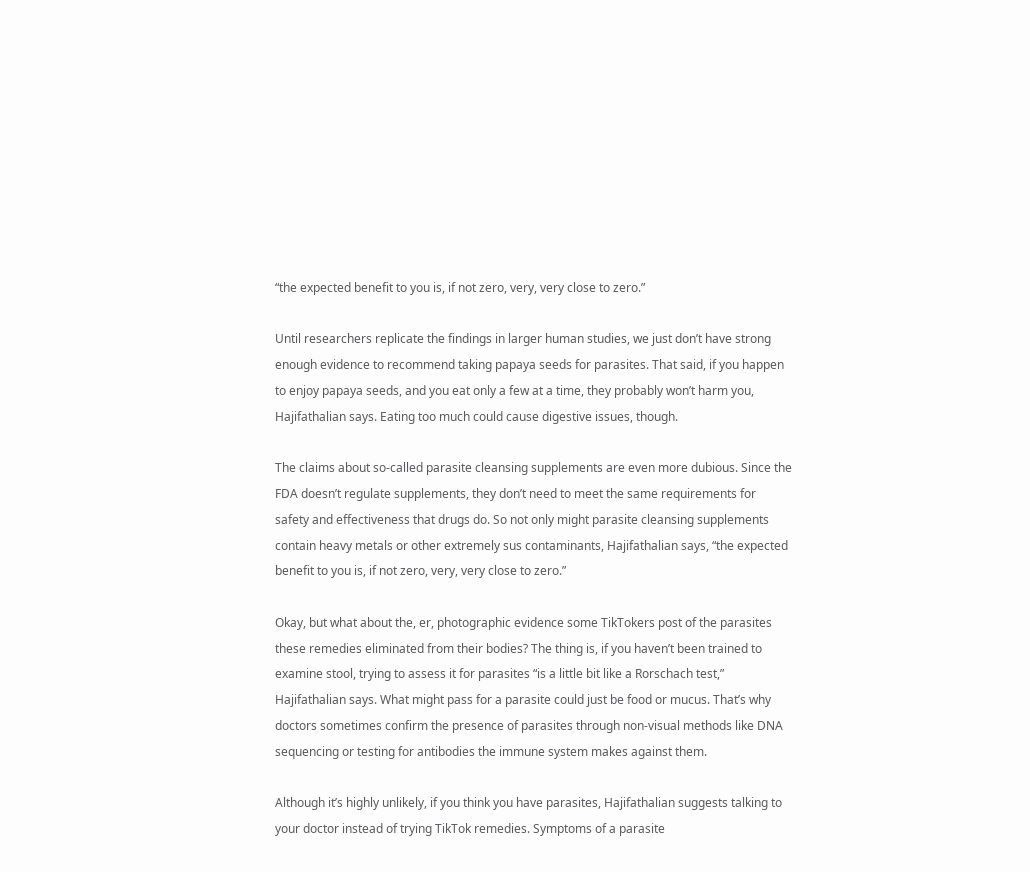“the expected benefit to you is, if not zero, very, very close to zero.”

Until researchers replicate the findings in larger human studies, we just don’t have strong enough evidence to recommend taking papaya seeds for parasites. That said, if you happen to enjoy papaya seeds, and you eat only a few at a time, they probably won’t harm you, Hajifathalian says. Eating too much could cause digestive issues, though.

The claims about so-called parasite cleansing supplements are even more dubious. Since the FDA doesn’t regulate supplements, they don’t need to meet the same requirements for safety and effectiveness that drugs do. So not only might parasite cleansing supplements contain heavy metals or other extremely sus contaminants, Hajifathalian says, “the expected benefit to you is, if not zero, very, very close to zero.”

Okay, but what about the, er, photographic evidence some TikTokers post of the parasites these remedies eliminated from their bodies? The thing is, if you haven’t been trained to examine stool, trying to assess it for parasites “is a little bit like a Rorschach test,” Hajifathalian says. What might pass for a parasite could just be food or mucus. That’s why doctors sometimes confirm the presence of parasites through non-visual methods like DNA sequencing or testing for antibodies the immune system makes against them.

Although it’s highly unlikely, if you think you have parasites, Hajifathalian suggests talking to your doctor instead of trying TikTok remedies. Symptoms of a parasite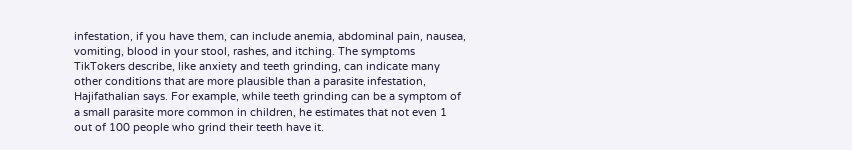infestation, if you have them, can include anemia, abdominal pain, nausea, vomiting, blood in your stool, rashes, and itching. The symptoms TikTokers describe, like anxiety and teeth grinding, can indicate many other conditions that are more plausible than a parasite infestation, Hajifathalian says. For example, while teeth grinding can be a symptom of a small parasite more common in children, he estimates that not even 1 out of 100 people who grind their teeth have it.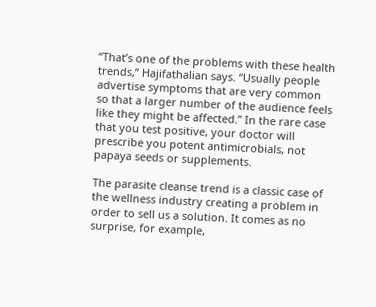“That’s one of the problems with these health trends,” Hajifathalian says. “Usually people advertise symptoms that are very common so that a larger number of the audience feels like they might be affected.” In the rare case that you test positive, your doctor will prescribe you potent antimicrobials, not papaya seeds or supplements.

The parasite cleanse trend is a classic case of the wellness industry creating a problem in order to sell us a solution. It comes as no surprise, for example,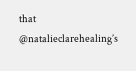that @natalieclarehealing’s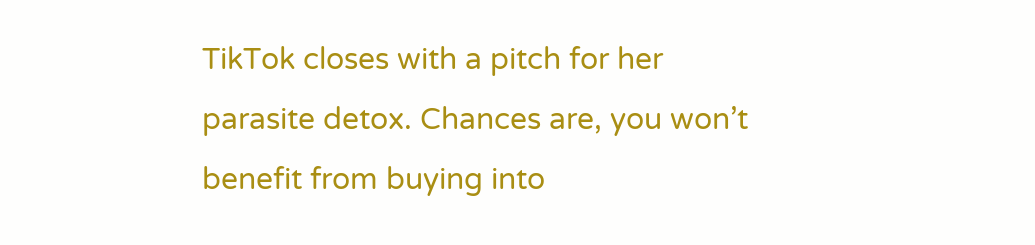TikTok closes with a pitch for her parasite detox. Chances are, you won’t benefit from buying into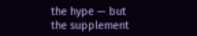the hype — but the supplement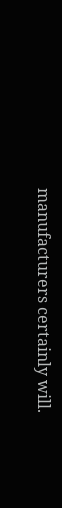manufacturers certainly will.